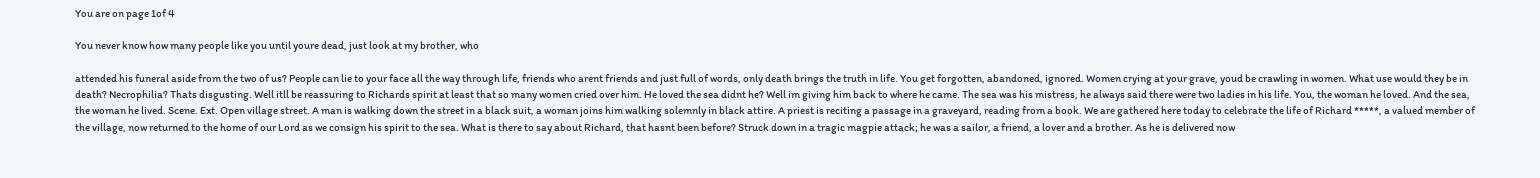You are on page 1of 4

You never know how many people like you until youre dead, just look at my brother, who

attended his funeral aside from the two of us? People can lie to your face all the way through life, friends who arent friends and just full of words, only death brings the truth in life. You get forgotten, abandoned, ignored. Women crying at your grave, youd be crawling in women. What use would they be in death? Necrophilia? Thats disgusting. Well itll be reassuring to Richards spirit at least that so many women cried over him. He loved the sea didnt he? Well im giving him back to where he came. The sea was his mistress, he always said there were two ladies in his life. You, the woman he loved. And the sea, the woman he lived. Scene. Ext. Open village street. A man is walking down the street in a black suit, a woman joins him walking solemnly in black attire. A priest is reciting a passage in a graveyard, reading from a book. We are gathered here today to celebrate the life of Richard *****, a valued member of the village, now returned to the home of our Lord as we consign his spirit to the sea. What is there to say about Richard, that hasnt been before? Struck down in a tragic magpie attack; he was a sailor, a friend, a lover and a brother. As he is delivered now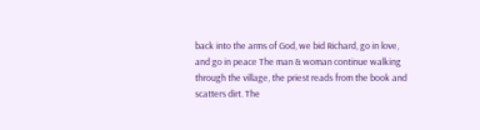back into the arms of God, we bid Richard, go in love, and go in peace The man & woman continue walking through the village, the priest reads from the book and scatters dirt. The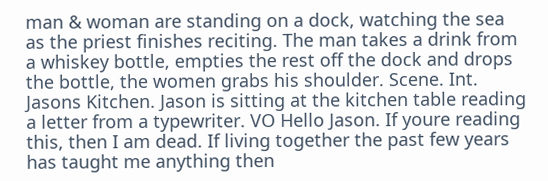man & woman are standing on a dock, watching the sea as the priest finishes reciting. The man takes a drink from a whiskey bottle, empties the rest off the dock and drops the bottle, the women grabs his shoulder. Scene. Int. Jasons Kitchen. Jason is sitting at the kitchen table reading a letter from a typewriter. VO Hello Jason. If youre reading this, then I am dead. If living together the past few years has taught me anything then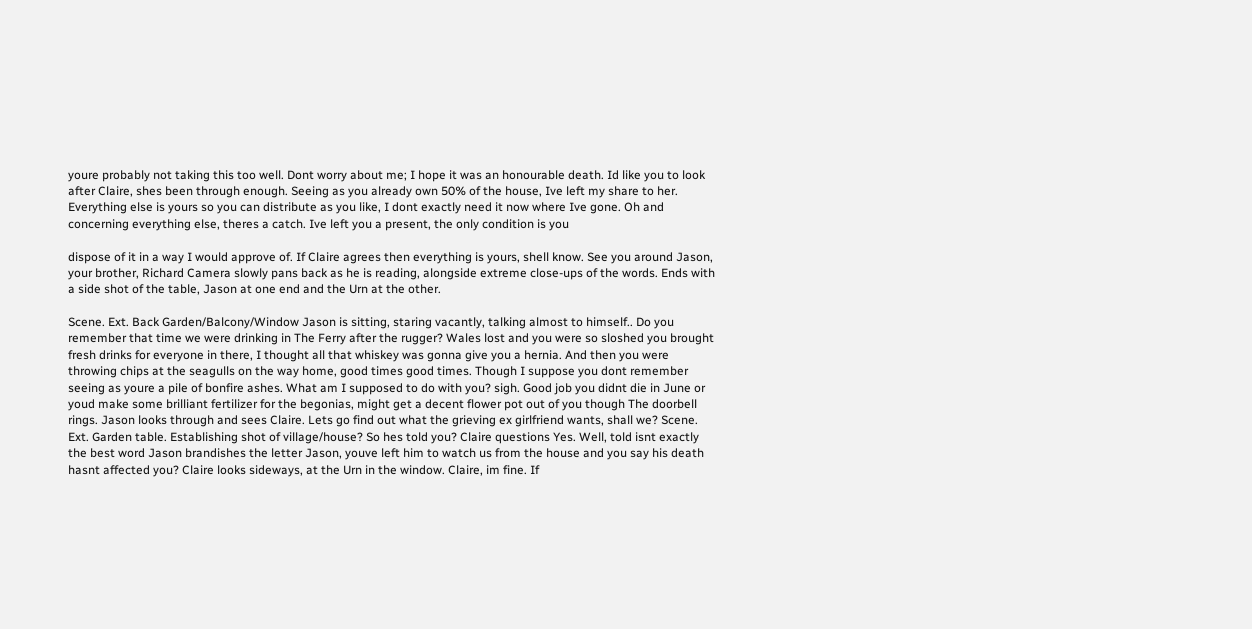youre probably not taking this too well. Dont worry about me; I hope it was an honourable death. Id like you to look after Claire, shes been through enough. Seeing as you already own 50% of the house, Ive left my share to her. Everything else is yours so you can distribute as you like, I dont exactly need it now where Ive gone. Oh and concerning everything else, theres a catch. Ive left you a present, the only condition is you

dispose of it in a way I would approve of. If Claire agrees then everything is yours, shell know. See you around Jason, your brother, Richard Camera slowly pans back as he is reading, alongside extreme close-ups of the words. Ends with a side shot of the table, Jason at one end and the Urn at the other.

Scene. Ext. Back Garden/Balcony/Window Jason is sitting, staring vacantly, talking almost to himself.. Do you remember that time we were drinking in The Ferry after the rugger? Wales lost and you were so sloshed you brought fresh drinks for everyone in there, I thought all that whiskey was gonna give you a hernia. And then you were throwing chips at the seagulls on the way home, good times good times. Though I suppose you dont remember seeing as youre a pile of bonfire ashes. What am I supposed to do with you? sigh. Good job you didnt die in June or youd make some brilliant fertilizer for the begonias, might get a decent flower pot out of you though The doorbell rings. Jason looks through and sees Claire. Lets go find out what the grieving ex girlfriend wants, shall we? Scene. Ext. Garden table. Establishing shot of village/house? So hes told you? Claire questions Yes. Well, told isnt exactly the best word Jason brandishes the letter Jason, youve left him to watch us from the house and you say his death hasnt affected you? Claire looks sideways, at the Urn in the window. Claire, im fine. If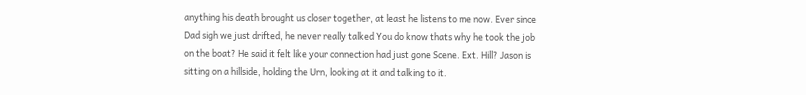anything his death brought us closer together, at least he listens to me now. Ever since Dad sigh we just drifted, he never really talked You do know thats why he took the job on the boat? He said it felt like your connection had just gone Scene. Ext. Hill? Jason is sitting on a hillside, holding the Urn, looking at it and talking to it.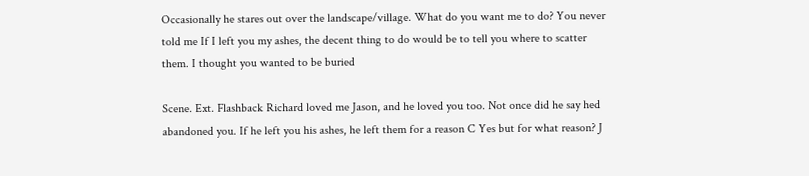Occasionally he stares out over the landscape/village. What do you want me to do? You never told me If I left you my ashes, the decent thing to do would be to tell you where to scatter them. I thought you wanted to be buried

Scene. Ext. Flashback Richard loved me Jason, and he loved you too. Not once did he say hed abandoned you. If he left you his ashes, he left them for a reason C Yes but for what reason? J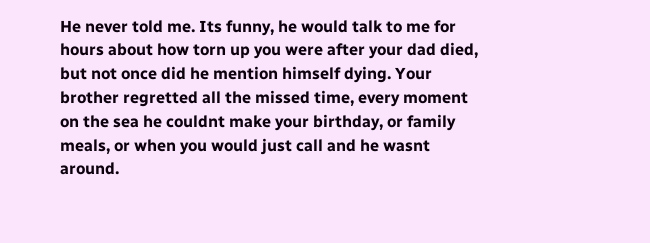He never told me. Its funny, he would talk to me for hours about how torn up you were after your dad died, but not once did he mention himself dying. Your brother regretted all the missed time, every moment on the sea he couldnt make your birthday, or family meals, or when you would just call and he wasnt around.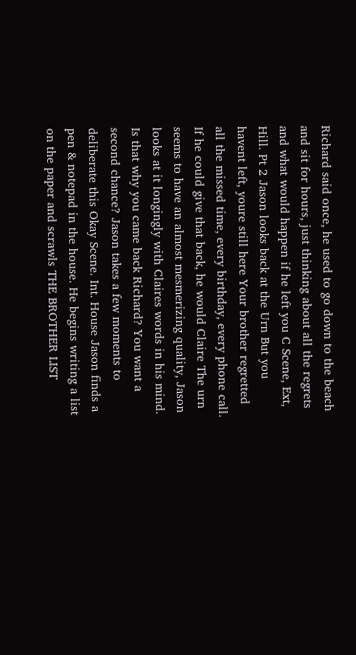Richard said once, he used to go down to the beach and sit for hours, just thinking about all the regrets and what would happen if he left you C Scene, Ext, Hill. Pt 2 Jason looks back at the Urn But you havent left, youre still here Your brother regretted all the missed time, every birthday, every phone call. If he could give that back, he would Claire The urn seems to have an almost mesmerizing quality, Jason looks at it longingly with Claires words in his mind. Is that why you came back Richard? You want a second chance? Jason takes a few moments to deliberate this Okay Scene. Int. House Jason finds a pen & notepad in the house. He begins writing a list on the paper and scrawls THE BROTHER LIST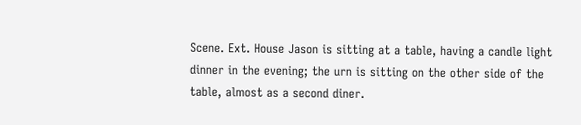Scene. Ext. House Jason is sitting at a table, having a candle light dinner in the evening; the urn is sitting on the other side of the table, almost as a second diner.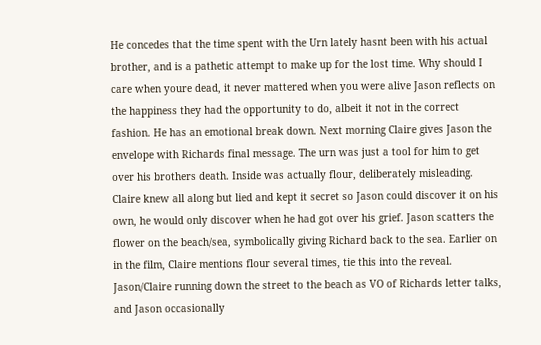He concedes that the time spent with the Urn lately hasnt been with his actual brother, and is a pathetic attempt to make up for the lost time. Why should I care when youre dead, it never mattered when you were alive Jason reflects on the happiness they had the opportunity to do, albeit it not in the correct fashion. He has an emotional break down. Next morning Claire gives Jason the envelope with Richards final message. The urn was just a tool for him to get over his brothers death. Inside was actually flour, deliberately misleading. Claire knew all along but lied and kept it secret so Jason could discover it on his own, he would only discover when he had got over his grief. Jason scatters the flower on the beach/sea, symbolically giving Richard back to the sea. Earlier on in the film, Claire mentions flour several times, tie this into the reveal. Jason/Claire running down the street to the beach as VO of Richards letter talks, and Jason occasionally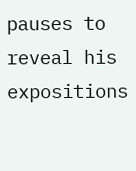pauses to reveal his expositions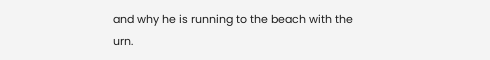and why he is running to the beach with the urn.